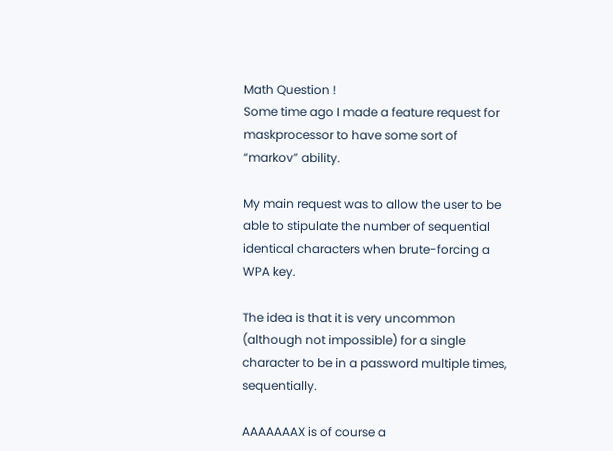Math Question !
Some time ago I made a feature request for maskprocessor to have some sort of “markov” ability.

My main request was to allow the user to be able to stipulate the number of sequential identical characters when brute-forcing a WPA key.

The idea is that it is very uncommon (although not impossible) for a single character to be in a password multiple times, sequentially.

AAAAAAAX is of course a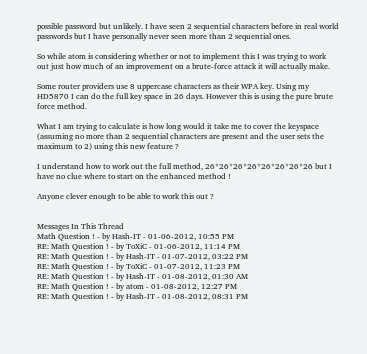possible password but unlikely. I have seen 2 sequential characters before in real world passwords but I have personally never seen more than 2 sequential ones.

So while atom is considering whether or not to implement this I was trying to work out just how much of an improvement on a brute-force attack it will actually make.

Some router providers use 8 uppercase characters as their WPA key. Using my HD5870 I can do the full key space in 26 days. However this is using the pure brute force method.

What I am trying to calculate is how long would it take me to cover the keyspace (assuming no more than 2 sequential characters are present and the user sets the maximum to 2) using this new feature ?

I understand how to work out the full method, 26*26*26*26*26*26*26*26 but I have no clue where to start on the enhanced method !

Anyone clever enough to be able to work this out ?


Messages In This Thread
Math Question ! - by Hash-IT - 01-06-2012, 10:55 PM
RE: Math Question ! - by ToXiC - 01-06-2012, 11:14 PM
RE: Math Question ! - by Hash-IT - 01-07-2012, 03:22 PM
RE: Math Question ! - by ToXiC - 01-07-2012, 11:23 PM
RE: Math Question ! - by Hash-IT - 01-08-2012, 01:30 AM
RE: Math Question ! - by atom - 01-08-2012, 12:27 PM
RE: Math Question ! - by Hash-IT - 01-08-2012, 08:31 PM